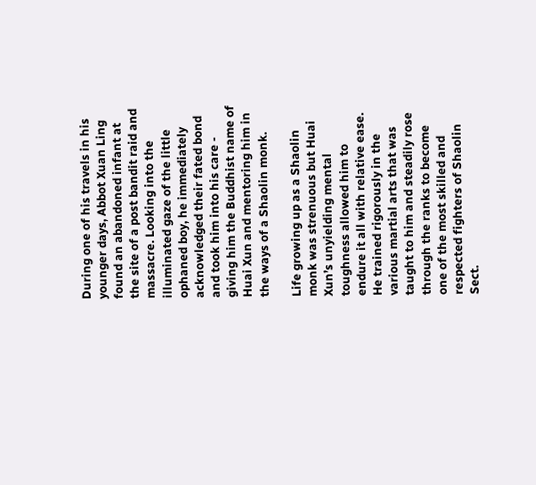During one of his travels in his younger days, Abbot Xuan Ling found an abandoned infant at the site of a post bandit raid and massacre. Looking into the illuminated gaze of the little ophaned boy, he immediately acknowledged their fated bond and took him into his care - giving him the Buddhist name of Huai Xun and mentoring him in the ways of a Shaolin monk.

Life growing up as a Shaolin monk was strenuous but Huai Xun’s unyielding mental toughness allowed him to endure it all with relative ease. He trained rigorously in the various martial arts that was taught to him and steadily rose through the ranks to become one of the most skilled and respected fighters of Shaolin Sect.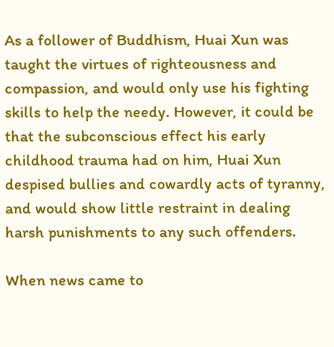As a follower of Buddhism, Huai Xun was taught the virtues of righteousness and compassion, and would only use his fighting skills to help the needy. However, it could be that the subconscious effect his early childhood trauma had on him, Huai Xun despised bullies and cowardly acts of tyranny, and would show little restraint in dealing harsh punishments to any such offenders.

When news came to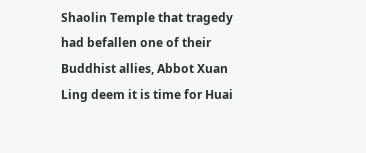Shaolin Temple that tragedy had befallen one of their Buddhist allies, Abbot Xuan Ling deem it is time for Huai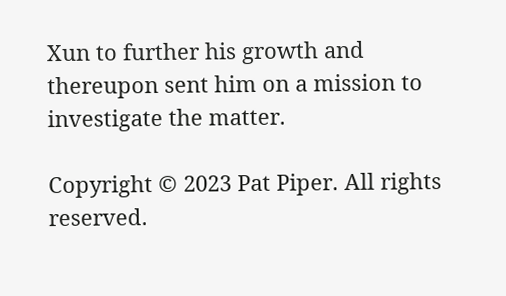Xun to further his growth and thereupon sent him on a mission to investigate the matter.

Copyright © 2023 Pat Piper. All rights reserved.